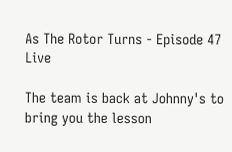As The Rotor Turns - Episode 47 Live

The team is back at Johnny's to bring you the lesson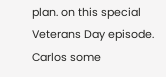plan. on this special Veterans Day episode. Carlos some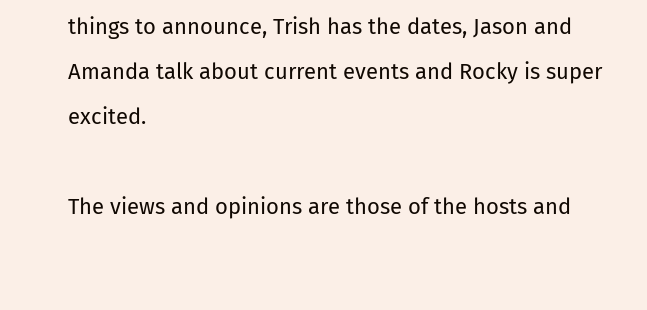things to announce, Trish has the dates, Jason and Amanda talk about current events and Rocky is super excited.

The views and opinions are those of the hosts and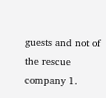guests and not of the rescue company 1.